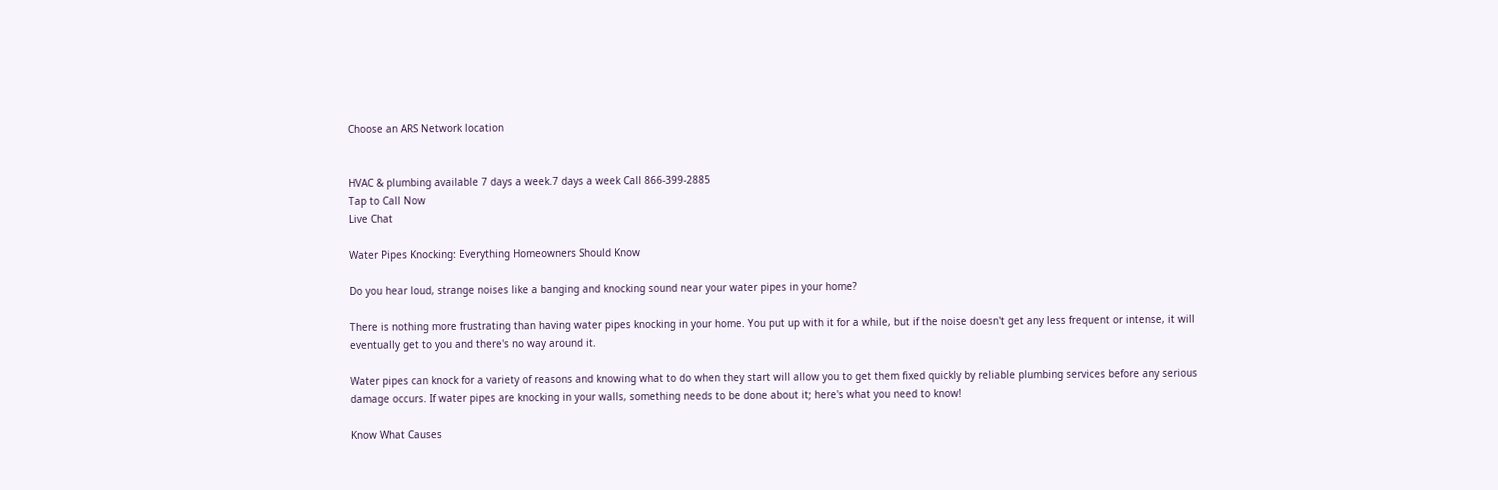Choose an ARS Network location


HVAC & plumbing available 7 days a week.7 days a week Call 866-399-2885
Tap to Call Now
Live Chat

Water Pipes Knocking: Everything Homeowners Should Know

Do you hear loud, strange noises like a banging and knocking sound near your water pipes in your home?

There is nothing more frustrating than having water pipes knocking in your home. You put up with it for a while, but if the noise doesn't get any less frequent or intense, it will eventually get to you and there's no way around it.

Water pipes can knock for a variety of reasons and knowing what to do when they start will allow you to get them fixed quickly by reliable plumbing services before any serious damage occurs. If water pipes are knocking in your walls, something needs to be done about it; here's what you need to know!

Know What Causes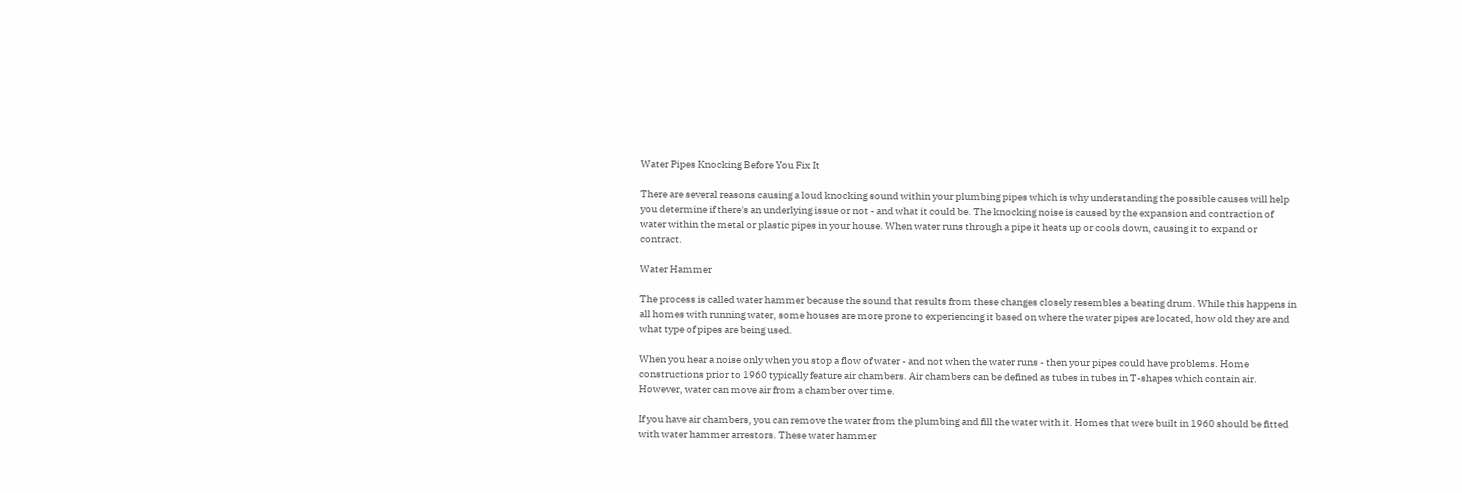Water Pipes Knocking Before You Fix It

There are several reasons causing a loud knocking sound within your plumbing pipes which is why understanding the possible causes will help you determine if there's an underlying issue or not - and what it could be. The knocking noise is caused by the expansion and contraction of water within the metal or plastic pipes in your house. When water runs through a pipe it heats up or cools down, causing it to expand or contract.

Water Hammer

The process is called water hammer because the sound that results from these changes closely resembles a beating drum. While this happens in all homes with running water, some houses are more prone to experiencing it based on where the water pipes are located, how old they are and what type of pipes are being used.

When you hear a noise only when you stop a flow of water - and not when the water runs - then your pipes could have problems. Home constructions prior to 1960 typically feature air chambers. Air chambers can be defined as tubes in tubes in T-shapes which contain air. However, water can move air from a chamber over time.

If you have air chambers, you can remove the water from the plumbing and fill the water with it. Homes that were built in 1960 should be fitted with water hammer arrestors. These water hammer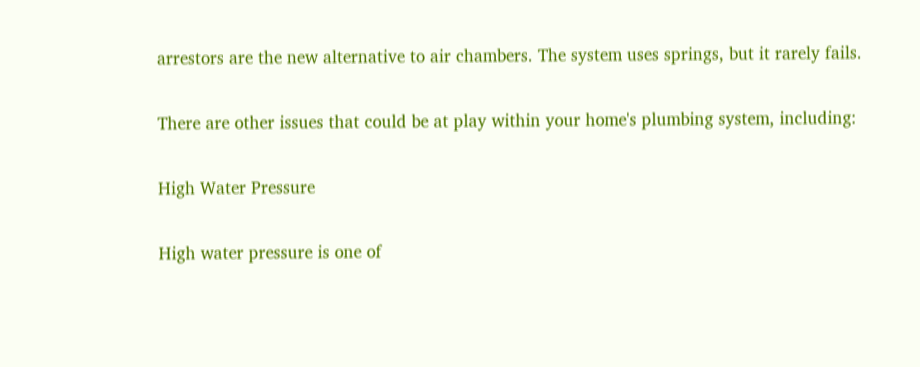arrestors are the new alternative to air chambers. The system uses springs, but it rarely fails.

There are other issues that could be at play within your home's plumbing system, including:

High Water Pressure

High water pressure is one of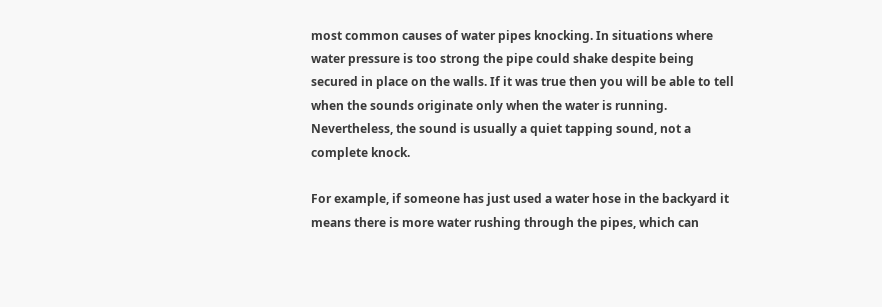most common causes of water pipes knocking. In situations where water pressure is too strong the pipe could shake despite being secured in place on the walls. If it was true then you will be able to tell when the sounds originate only when the water is running. Nevertheless, the sound is usually a quiet tapping sound, not a complete knock.

For example, if someone has just used a water hose in the backyard it means there is more water rushing through the pipes, which can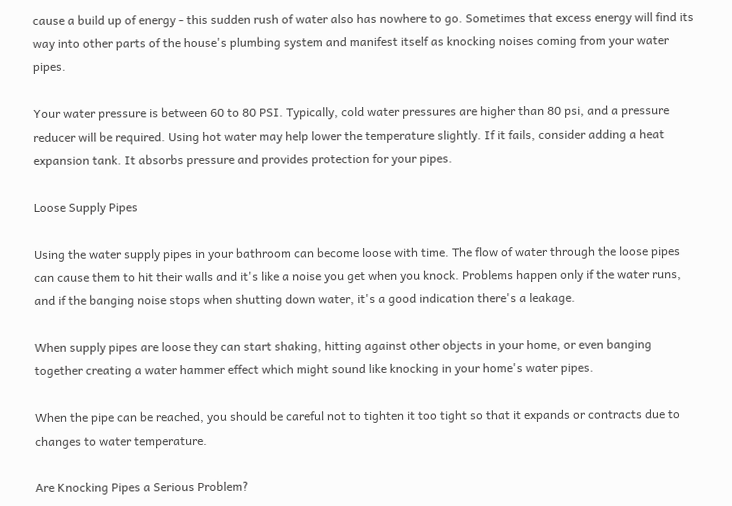cause a build up of energy - this sudden rush of water also has nowhere to go. Sometimes that excess energy will find its way into other parts of the house's plumbing system and manifest itself as knocking noises coming from your water pipes.

Your water pressure is between 60 to 80 PSI. Typically, cold water pressures are higher than 80 psi, and a pressure reducer will be required. Using hot water may help lower the temperature slightly. If it fails, consider adding a heat expansion tank. It absorbs pressure and provides protection for your pipes.

Loose Supply Pipes

Using the water supply pipes in your bathroom can become loose with time. The flow of water through the loose pipes can cause them to hit their walls and it's like a noise you get when you knock. Problems happen only if the water runs, and if the banging noise stops when shutting down water, it's a good indication there's a leakage.

When supply pipes are loose they can start shaking, hitting against other objects in your home, or even banging together creating a water hammer effect which might sound like knocking in your home's water pipes.

When the pipe can be reached, you should be careful not to tighten it too tight so that it expands or contracts due to changes to water temperature.

Are Knocking Pipes a Serious Problem?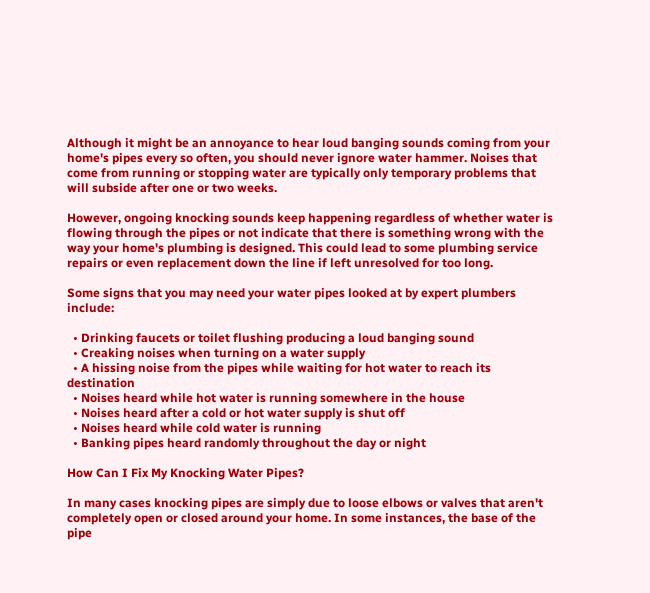Although it might be an annoyance to hear loud banging sounds coming from your home's pipes every so often, you should never ignore water hammer. Noises that come from running or stopping water are typically only temporary problems that will subside after one or two weeks.

However, ongoing knocking sounds keep happening regardless of whether water is flowing through the pipes or not indicate that there is something wrong with the way your home's plumbing is designed. This could lead to some plumbing service repairs or even replacement down the line if left unresolved for too long.

Some signs that you may need your water pipes looked at by expert plumbers include:

  • Drinking faucets or toilet flushing producing a loud banging sound
  • Creaking noises when turning on a water supply
  • A hissing noise from the pipes while waiting for hot water to reach its destination
  • Noises heard while hot water is running somewhere in the house
  • Noises heard after a cold or hot water supply is shut off
  • Noises heard while cold water is running
  • Banking pipes heard randomly throughout the day or night

How Can I Fix My Knocking Water Pipes?

In many cases knocking pipes are simply due to loose elbows or valves that aren't completely open or closed around your home. In some instances, the base of the pipe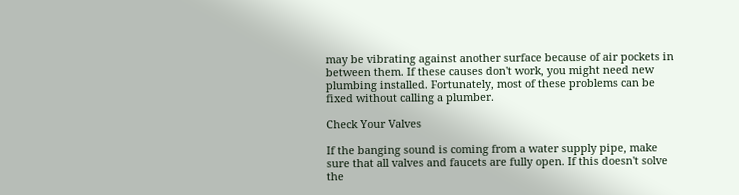may be vibrating against another surface because of air pockets in between them. If these causes don't work, you might need new plumbing installed. Fortunately, most of these problems can be fixed without calling a plumber.

Check Your Valves

If the banging sound is coming from a water supply pipe, make sure that all valves and faucets are fully open. If this doesn't solve the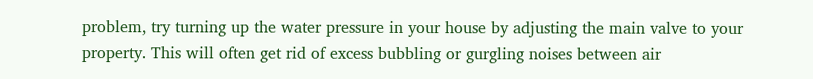problem, try turning up the water pressure in your house by adjusting the main valve to your property. This will often get rid of excess bubbling or gurgling noises between air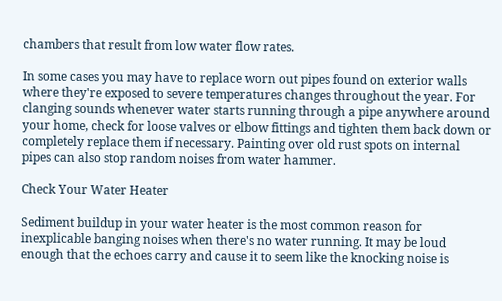chambers that result from low water flow rates.

In some cases you may have to replace worn out pipes found on exterior walls where they're exposed to severe temperatures changes throughout the year. For clanging sounds whenever water starts running through a pipe anywhere around your home, check for loose valves or elbow fittings and tighten them back down or completely replace them if necessary. Painting over old rust spots on internal pipes can also stop random noises from water hammer.

Check Your Water Heater

Sediment buildup in your water heater is the most common reason for inexplicable banging noises when there's no water running. It may be loud enough that the echoes carry and cause it to seem like the knocking noise is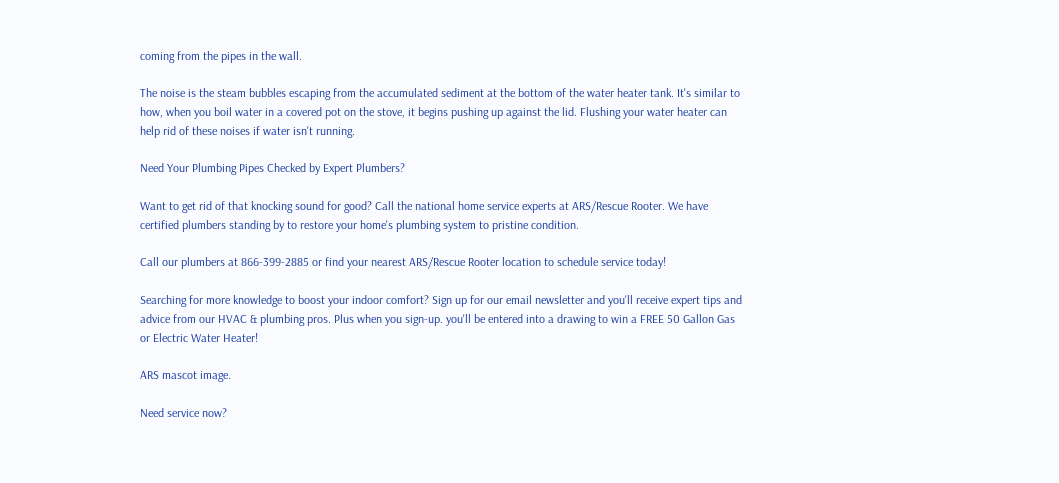coming from the pipes in the wall.

The noise is the steam bubbles escaping from the accumulated sediment at the bottom of the water heater tank. It's similar to how, when you boil water in a covered pot on the stove, it begins pushing up against the lid. Flushing your water heater can help rid of these noises if water isn't running.

Need Your Plumbing Pipes Checked by Expert Plumbers?

Want to get rid of that knocking sound for good? Call the national home service experts at ARS/Rescue Rooter. We have certified plumbers standing by to restore your home's plumbing system to pristine condition.

Call our plumbers at 866-399-2885 or find your nearest ARS/Rescue Rooter location to schedule service today!

Searching for more knowledge to boost your indoor comfort? Sign up for our email newsletter and you'll receive expert tips and advice from our HVAC & plumbing pros. Plus when you sign-up. you'll be entered into a drawing to win a FREE 50 Gallon Gas or Electric Water Heater!

ARS mascot image.

Need service now?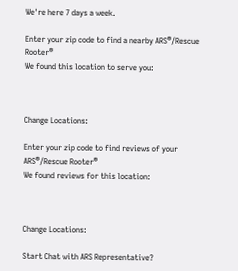We're here 7 days a week.

Enter your zip code to find a nearby ARS®/Rescue Rooter®
We found this location to serve you:



Change Locations:

Enter your zip code to find reviews of your ARS®/Rescue Rooter®
We found reviews for this location:



Change Locations:

Start Chat with ARS Representative?